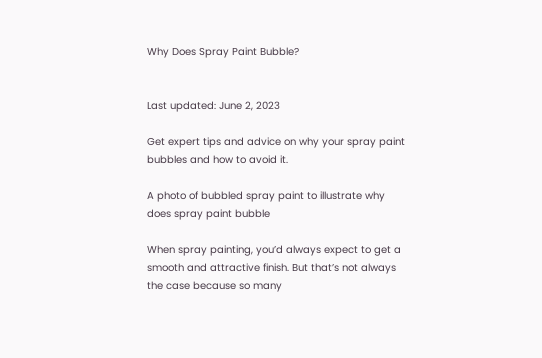Why Does Spray Paint Bubble?


Last updated: June 2, 2023

Get expert tips and advice on why your spray paint bubbles and how to avoid it.

A photo of bubbled spray paint to illustrate why does spray paint bubble

When spray painting, you’d always expect to get a smooth and attractive finish. But that’s not always the case because so many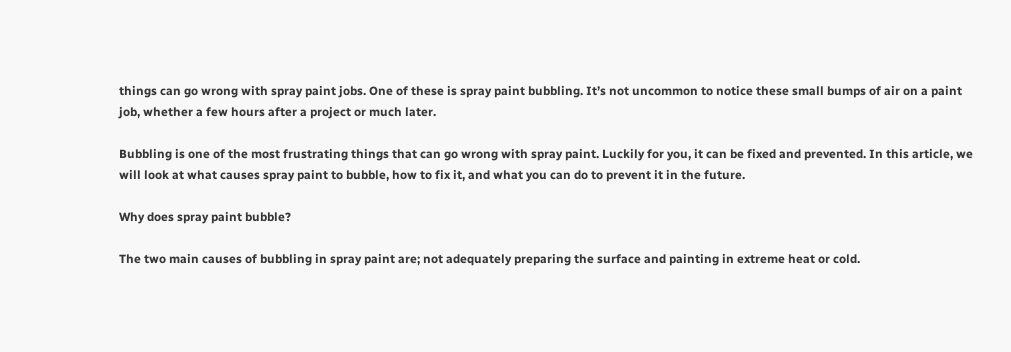things can go wrong with spray paint jobs. One of these is spray paint bubbling. It’s not uncommon to notice these small bumps of air on a paint job, whether a few hours after a project or much later.

Bubbling is one of the most frustrating things that can go wrong with spray paint. Luckily for you, it can be fixed and prevented. In this article, we will look at what causes spray paint to bubble, how to fix it, and what you can do to prevent it in the future.

Why does spray paint bubble?

The two main causes of bubbling in spray paint are; not adequately preparing the surface and painting in extreme heat or cold.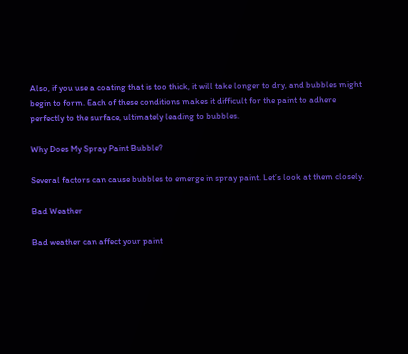Also, if you use a coating that is too thick, it will take longer to dry, and bubbles might begin to form. Each of these conditions makes it difficult for the paint to adhere perfectly to the surface, ultimately leading to bubbles.

Why Does My Spray Paint Bubble?

Several factors can cause bubbles to emerge in spray paint. Let’s look at them closely.

Bad Weather

Bad weather can affect your paint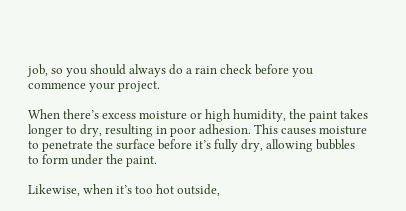job, so you should always do a rain check before you commence your project.

When there’s excess moisture or high humidity, the paint takes longer to dry, resulting in poor adhesion. This causes moisture to penetrate the surface before it’s fully dry, allowing bubbles to form under the paint.

Likewise, when it’s too hot outside,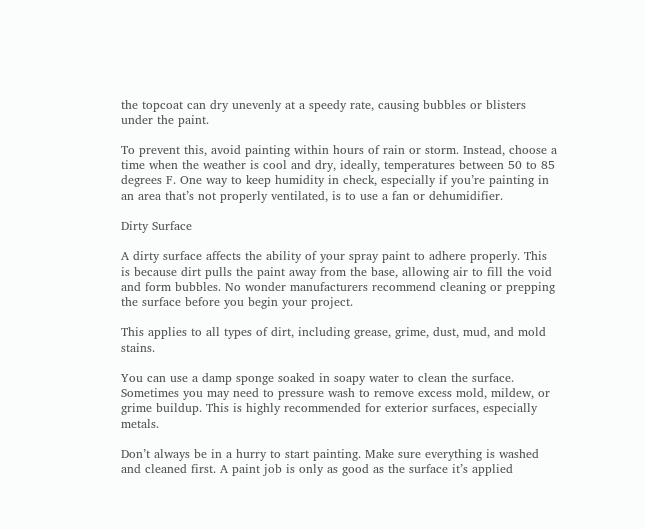the topcoat can dry unevenly at a speedy rate, causing bubbles or blisters under the paint.

To prevent this, avoid painting within hours of rain or storm. Instead, choose a time when the weather is cool and dry, ideally, temperatures between 50 to 85 degrees F. One way to keep humidity in check, especially if you’re painting in an area that’s not properly ventilated, is to use a fan or dehumidifier.

Dirty Surface

A dirty surface affects the ability of your spray paint to adhere properly. This is because dirt pulls the paint away from the base, allowing air to fill the void and form bubbles. No wonder manufacturers recommend cleaning or prepping the surface before you begin your project.

This applies to all types of dirt, including grease, grime, dust, mud, and mold stains.

You can use a damp sponge soaked in soapy water to clean the surface. Sometimes you may need to pressure wash to remove excess mold, mildew, or grime buildup. This is highly recommended for exterior surfaces, especially metals.

Don’t always be in a hurry to start painting. Make sure everything is washed and cleaned first. A paint job is only as good as the surface it’s applied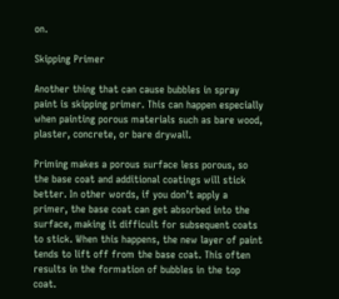on.

Skipping Primer

Another thing that can cause bubbles in spray paint is skipping primer. This can happen especially when painting porous materials such as bare wood, plaster, concrete, or bare drywall.

Priming makes a porous surface less porous, so the base coat and additional coatings will stick better. In other words, if you don’t apply a primer, the base coat can get absorbed into the surface, making it difficult for subsequent coats to stick. When this happens, the new layer of paint tends to lift off from the base coat. This often results in the formation of bubbles in the top coat.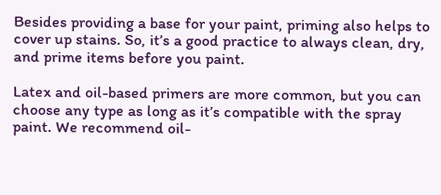Besides providing a base for your paint, priming also helps to cover up stains. So, it’s a good practice to always clean, dry, and prime items before you paint.

Latex and oil-based primers are more common, but you can choose any type as long as it’s compatible with the spray paint. We recommend oil-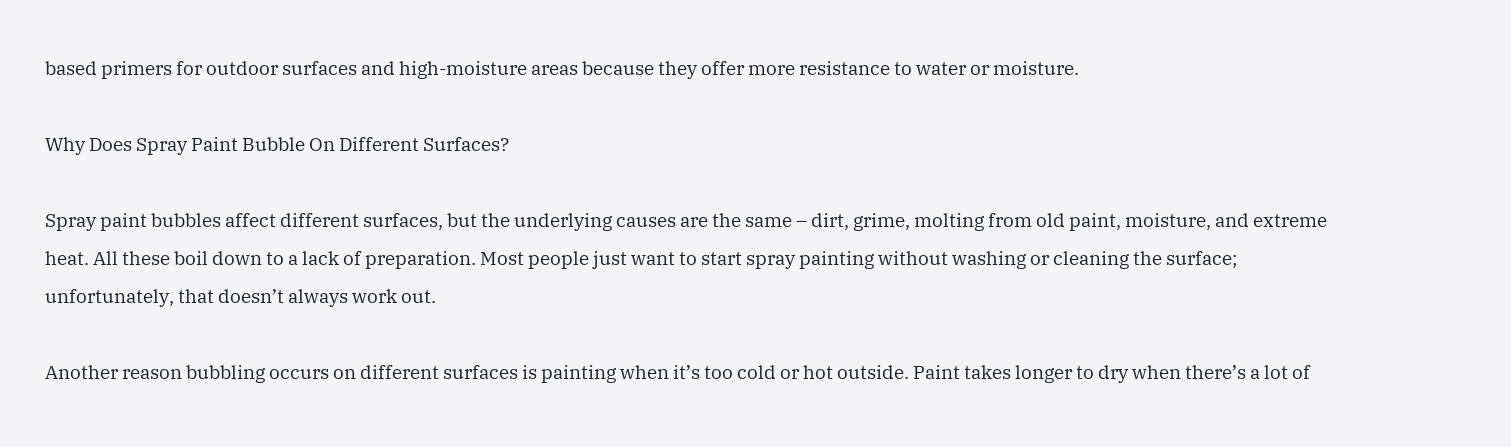based primers for outdoor surfaces and high-moisture areas because they offer more resistance to water or moisture.

Why Does Spray Paint Bubble On Different Surfaces?

Spray paint bubbles affect different surfaces, but the underlying causes are the same – dirt, grime, molting from old paint, moisture, and extreme heat. All these boil down to a lack of preparation. Most people just want to start spray painting without washing or cleaning the surface; unfortunately, that doesn’t always work out.

Another reason bubbling occurs on different surfaces is painting when it’s too cold or hot outside. Paint takes longer to dry when there’s a lot of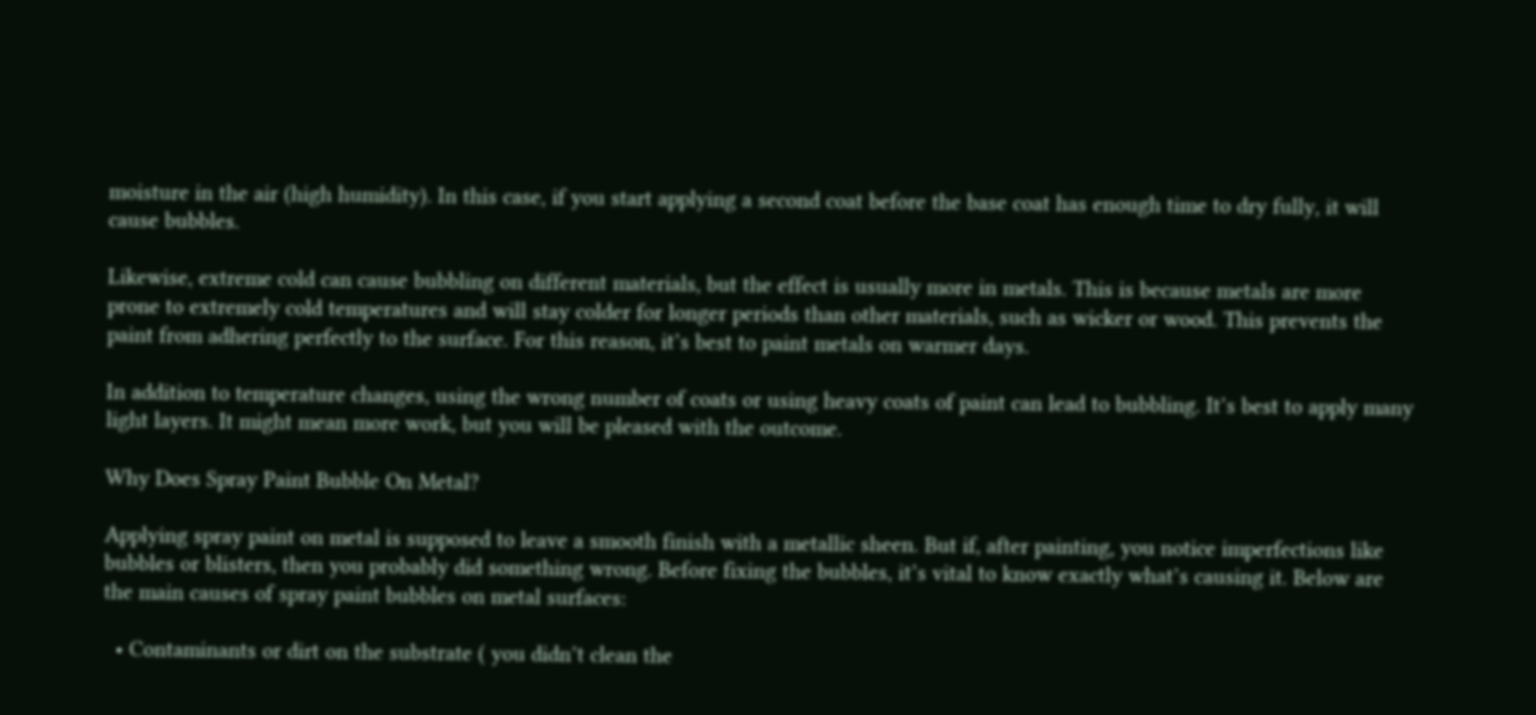moisture in the air (high humidity). In this case, if you start applying a second coat before the base coat has enough time to dry fully, it will cause bubbles.

Likewise, extreme cold can cause bubbling on different materials, but the effect is usually more in metals. This is because metals are more prone to extremely cold temperatures and will stay colder for longer periods than other materials, such as wicker or wood. This prevents the paint from adhering perfectly to the surface. For this reason, it’s best to paint metals on warmer days.

In addition to temperature changes, using the wrong number of coats or using heavy coats of paint can lead to bubbling. It’s best to apply many light layers. It might mean more work, but you will be pleased with the outcome.

Why Does Spray Paint Bubble On Metal?

Applying spray paint on metal is supposed to leave a smooth finish with a metallic sheen. But if, after painting, you notice imperfections like bubbles or blisters, then you probably did something wrong. Before fixing the bubbles, it’s vital to know exactly what’s causing it. Below are the main causes of spray paint bubbles on metal surfaces:

  • Contaminants or dirt on the substrate ( you didn’t clean the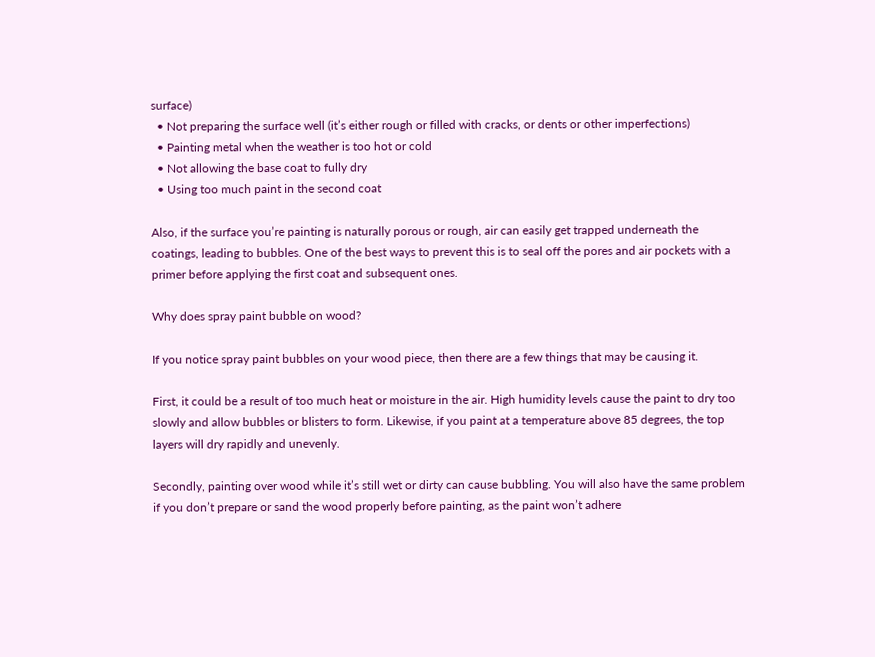surface)
  • Not preparing the surface well (it’s either rough or filled with cracks, or dents or other imperfections)
  • Painting metal when the weather is too hot or cold
  • Not allowing the base coat to fully dry
  • Using too much paint in the second coat

Also, if the surface you’re painting is naturally porous or rough, air can easily get trapped underneath the coatings, leading to bubbles. One of the best ways to prevent this is to seal off the pores and air pockets with a primer before applying the first coat and subsequent ones.

Why does spray paint bubble on wood?

If you notice spray paint bubbles on your wood piece, then there are a few things that may be causing it.

First, it could be a result of too much heat or moisture in the air. High humidity levels cause the paint to dry too slowly and allow bubbles or blisters to form. Likewise, if you paint at a temperature above 85 degrees, the top layers will dry rapidly and unevenly.

Secondly, painting over wood while it’s still wet or dirty can cause bubbling. You will also have the same problem if you don’t prepare or sand the wood properly before painting, as the paint won’t adhere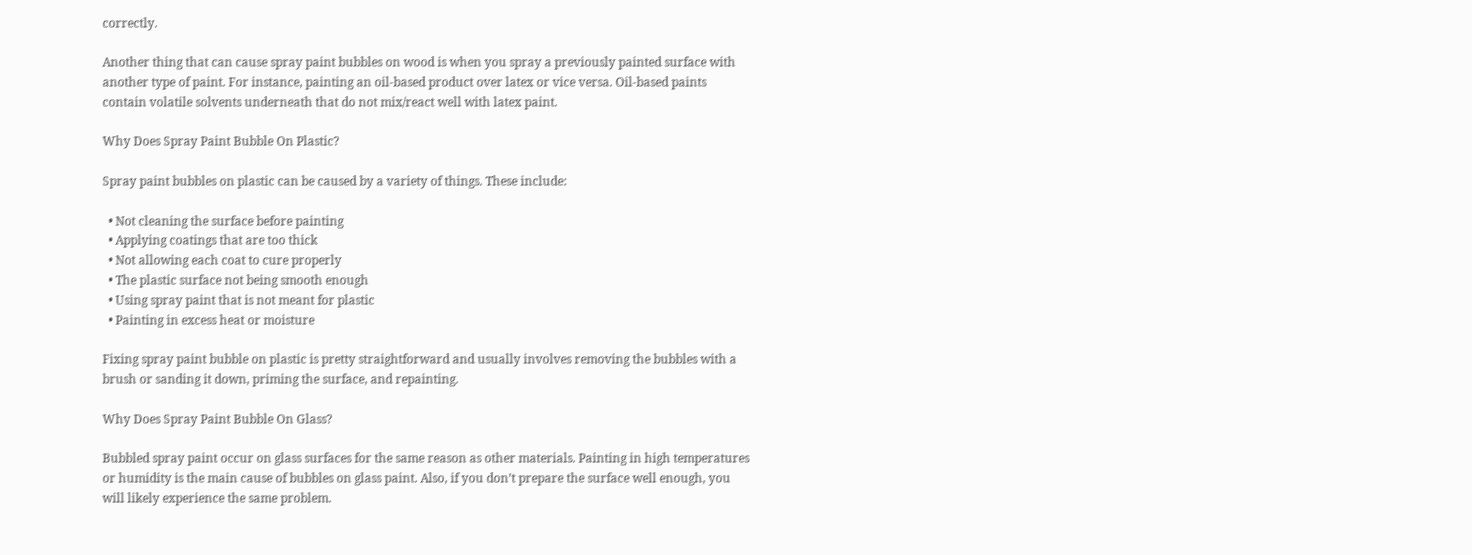correctly.

Another thing that can cause spray paint bubbles on wood is when you spray a previously painted surface with another type of paint. For instance, painting an oil-based product over latex or vice versa. Oil-based paints contain volatile solvents underneath that do not mix/react well with latex paint.

Why Does Spray Paint Bubble On Plastic?

Spray paint bubbles on plastic can be caused by a variety of things. These include:

  • Not cleaning the surface before painting
  • Applying coatings that are too thick
  • Not allowing each coat to cure properly
  • The plastic surface not being smooth enough
  • Using spray paint that is not meant for plastic
  • Painting in excess heat or moisture

Fixing spray paint bubble on plastic is pretty straightforward and usually involves removing the bubbles with a brush or sanding it down, priming the surface, and repainting.

Why Does Spray Paint Bubble On Glass?

Bubbled spray paint occur on glass surfaces for the same reason as other materials. Painting in high temperatures or humidity is the main cause of bubbles on glass paint. Also, if you don’t prepare the surface well enough, you will likely experience the same problem.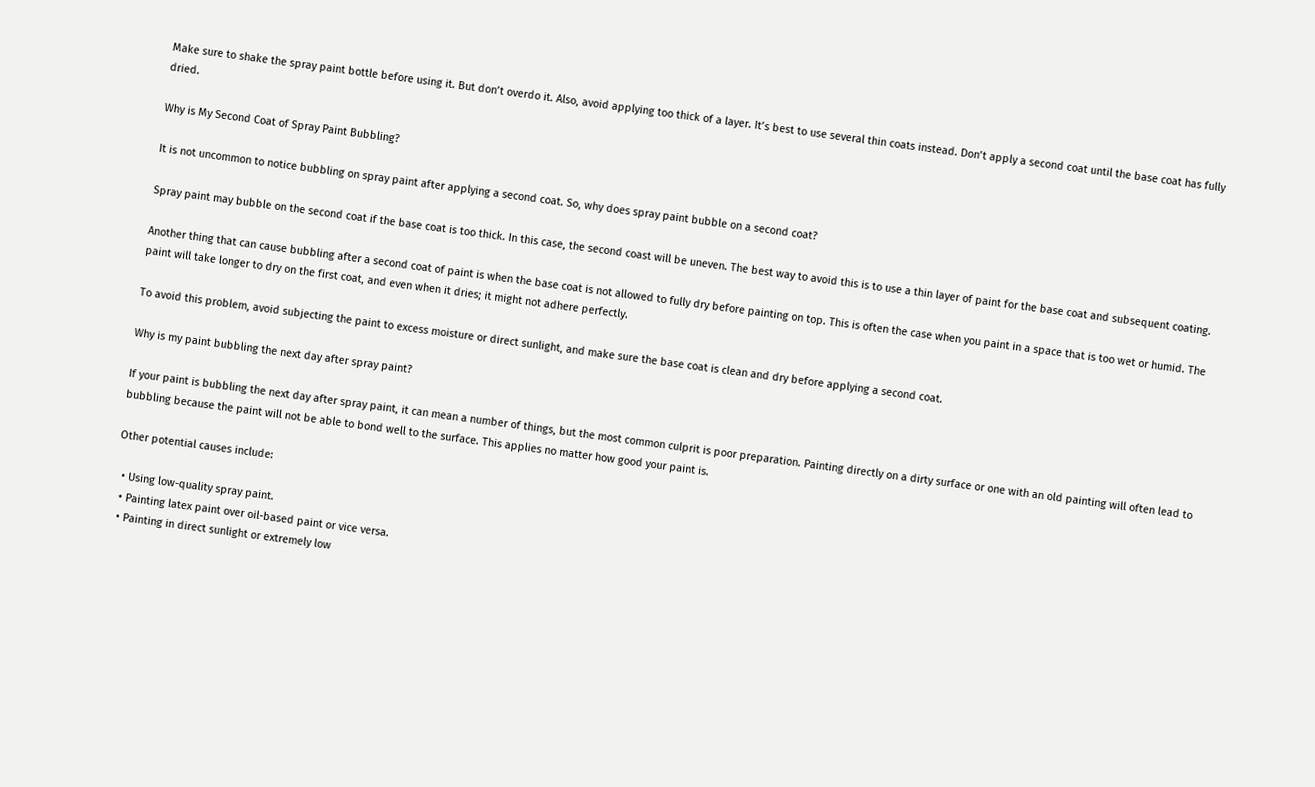Make sure to shake the spray paint bottle before using it. But don’t overdo it. Also, avoid applying too thick of a layer. It’s best to use several thin coats instead. Don’t apply a second coat until the base coat has fully dried.

Why is My Second Coat of Spray Paint Bubbling?

It is not uncommon to notice bubbling on spray paint after applying a second coat. So, why does spray paint bubble on a second coat?

Spray paint may bubble on the second coat if the base coat is too thick. In this case, the second coast will be uneven. The best way to avoid this is to use a thin layer of paint for the base coat and subsequent coating.

Another thing that can cause bubbling after a second coat of paint is when the base coat is not allowed to fully dry before painting on top. This is often the case when you paint in a space that is too wet or humid. The paint will take longer to dry on the first coat, and even when it dries; it might not adhere perfectly.

To avoid this problem, avoid subjecting the paint to excess moisture or direct sunlight, and make sure the base coat is clean and dry before applying a second coat.

Why is my paint bubbling the next day after spray paint?

If your paint is bubbling the next day after spray paint, it can mean a number of things, but the most common culprit is poor preparation. Painting directly on a dirty surface or one with an old painting will often lead to bubbling because the paint will not be able to bond well to the surface. This applies no matter how good your paint is.

Other potential causes include:

  • Using low-quality spray paint.
  • Painting latex paint over oil-based paint or vice versa.
  • Painting in direct sunlight or extremely low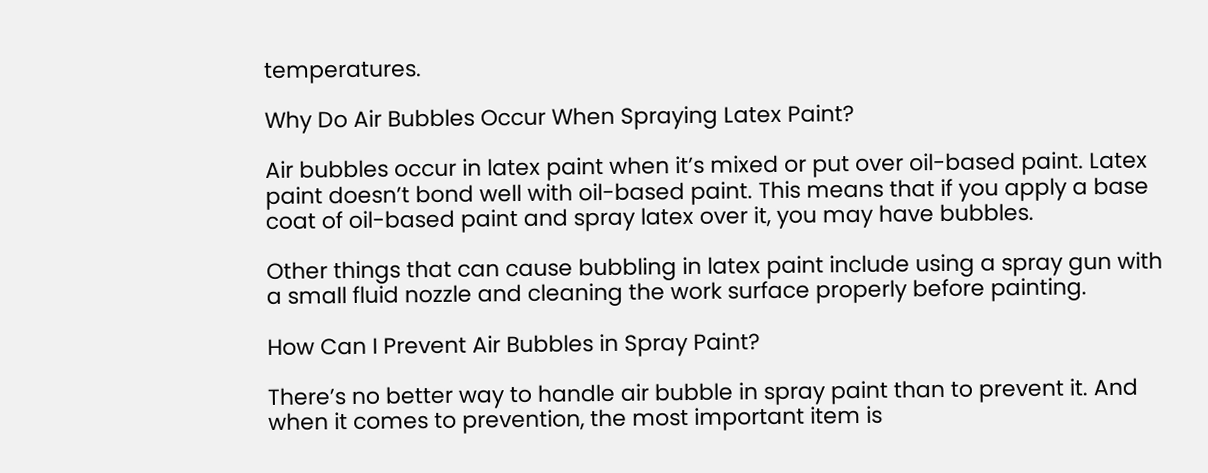temperatures.

Why Do Air Bubbles Occur When Spraying Latex Paint?

Air bubbles occur in latex paint when it’s mixed or put over oil-based paint. Latex paint doesn’t bond well with oil-based paint. This means that if you apply a base coat of oil-based paint and spray latex over it, you may have bubbles.

Other things that can cause bubbling in latex paint include using a spray gun with a small fluid nozzle and cleaning the work surface properly before painting.

How Can I Prevent Air Bubbles in Spray Paint?

There’s no better way to handle air bubble in spray paint than to prevent it. And when it comes to prevention, the most important item is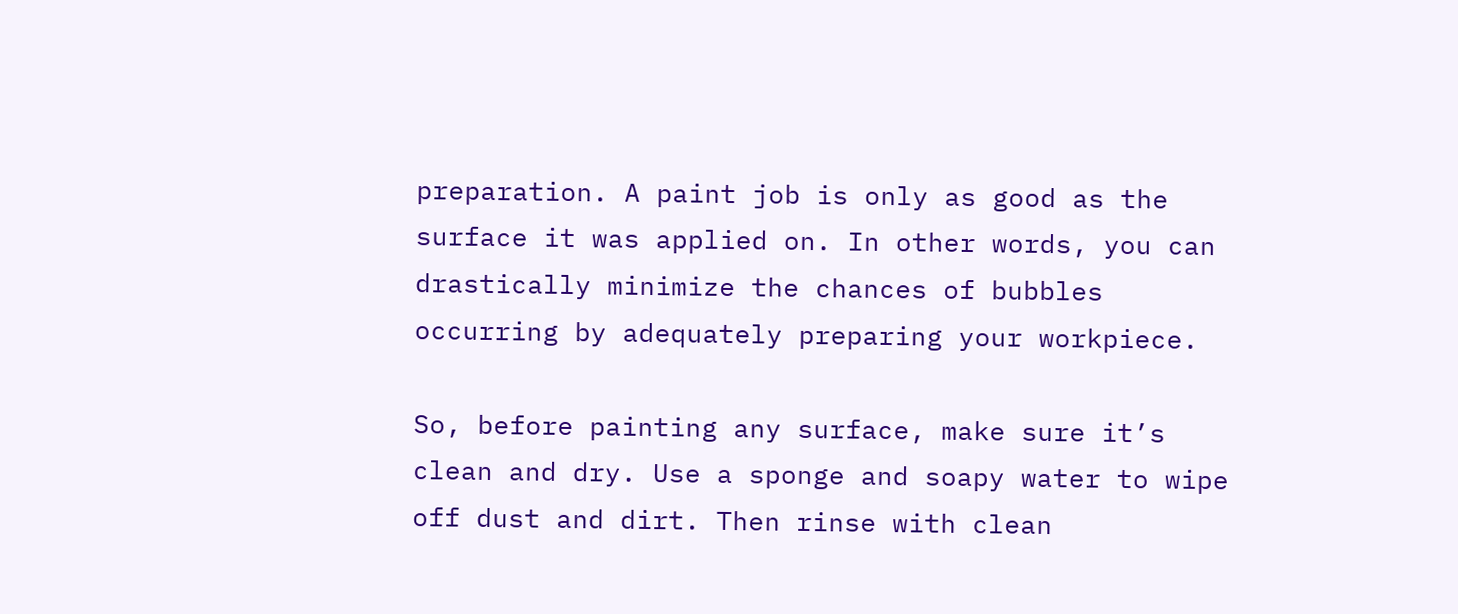preparation. A paint job is only as good as the surface it was applied on. In other words, you can drastically minimize the chances of bubbles occurring by adequately preparing your workpiece.

So, before painting any surface, make sure it’s clean and dry. Use a sponge and soapy water to wipe off dust and dirt. Then rinse with clean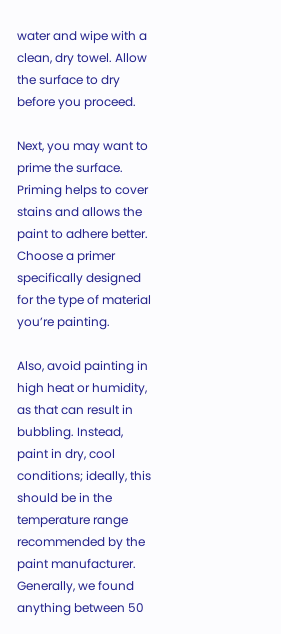water and wipe with a clean, dry towel. Allow the surface to dry before you proceed.

Next, you may want to prime the surface. Priming helps to cover stains and allows the paint to adhere better. Choose a primer specifically designed for the type of material you’re painting.

Also, avoid painting in high heat or humidity, as that can result in bubbling. Instead, paint in dry, cool conditions; ideally, this should be in the temperature range recommended by the paint manufacturer. Generally, we found anything between 50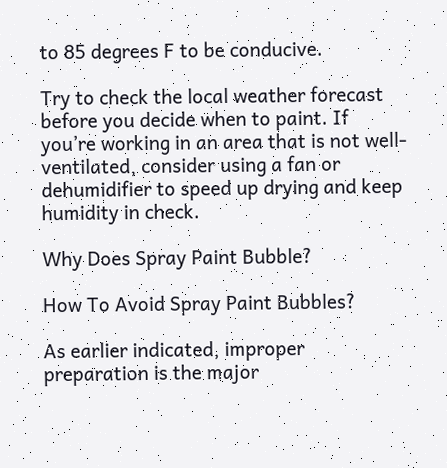to 85 degrees F to be conducive.

Try to check the local weather forecast before you decide when to paint. If you’re working in an area that is not well-ventilated, consider using a fan or dehumidifier to speed up drying and keep humidity in check.

Why Does Spray Paint Bubble?

How To Avoid Spray Paint Bubbles?

As earlier indicated, improper preparation is the major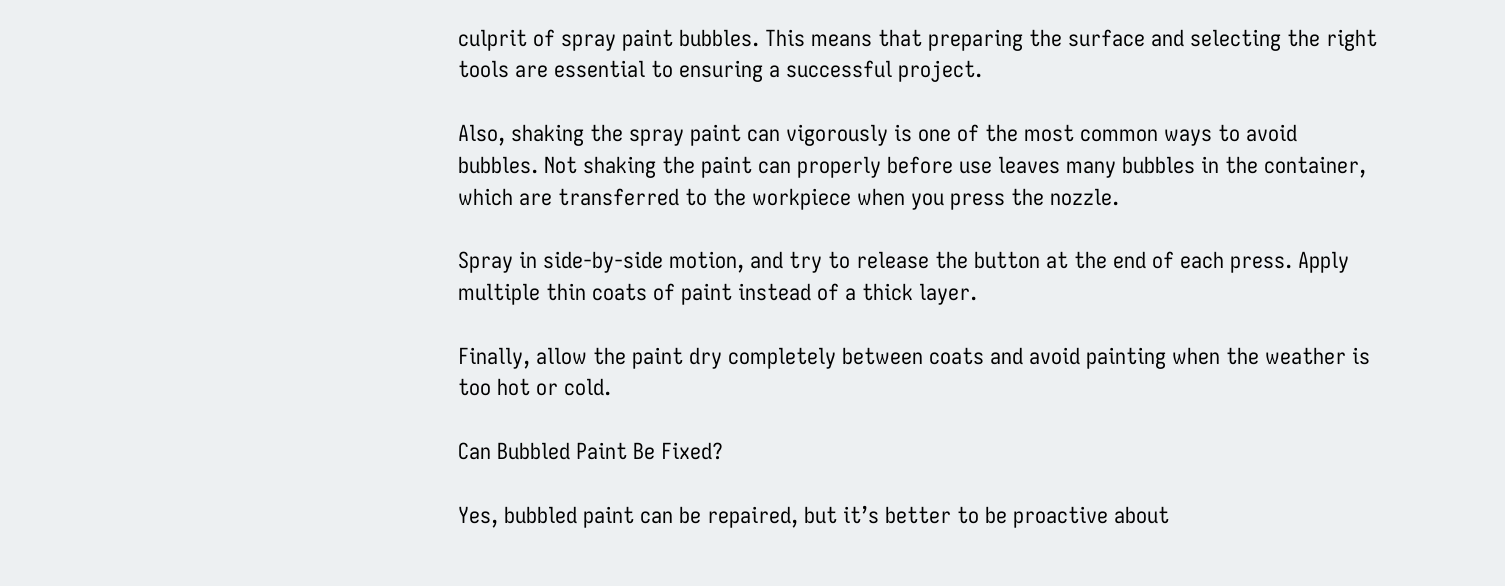culprit of spray paint bubbles. This means that preparing the surface and selecting the right tools are essential to ensuring a successful project.

Also, shaking the spray paint can vigorously is one of the most common ways to avoid bubbles. Not shaking the paint can properly before use leaves many bubbles in the container, which are transferred to the workpiece when you press the nozzle.

Spray in side-by-side motion, and try to release the button at the end of each press. Apply multiple thin coats of paint instead of a thick layer.

Finally, allow the paint dry completely between coats and avoid painting when the weather is too hot or cold.

Can Bubbled Paint Be Fixed?

Yes, bubbled paint can be repaired, but it’s better to be proactive about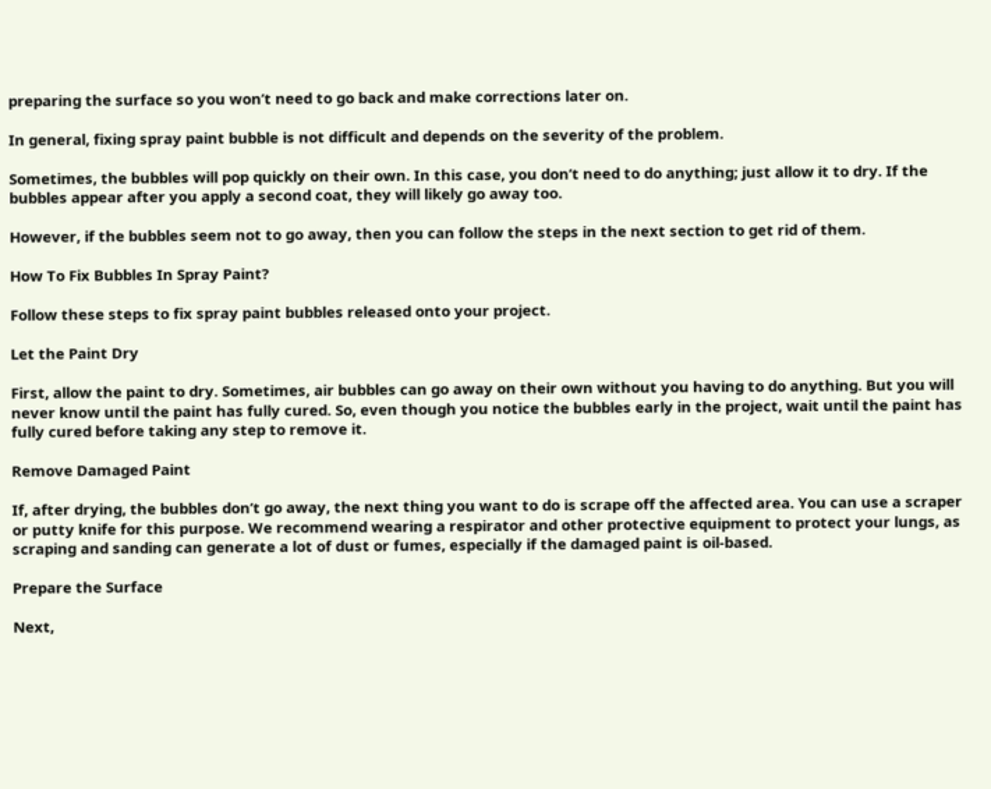preparing the surface so you won’t need to go back and make corrections later on.

In general, fixing spray paint bubble is not difficult and depends on the severity of the problem.

Sometimes, the bubbles will pop quickly on their own. In this case, you don’t need to do anything; just allow it to dry. If the bubbles appear after you apply a second coat, they will likely go away too.

However, if the bubbles seem not to go away, then you can follow the steps in the next section to get rid of them.

How To Fix Bubbles In Spray Paint?

Follow these steps to fix spray paint bubbles released onto your project.

Let the Paint Dry

First, allow the paint to dry. Sometimes, air bubbles can go away on their own without you having to do anything. But you will never know until the paint has fully cured. So, even though you notice the bubbles early in the project, wait until the paint has fully cured before taking any step to remove it.

Remove Damaged Paint

If, after drying, the bubbles don’t go away, the next thing you want to do is scrape off the affected area. You can use a scraper or putty knife for this purpose. We recommend wearing a respirator and other protective equipment to protect your lungs, as scraping and sanding can generate a lot of dust or fumes, especially if the damaged paint is oil-based.

Prepare the Surface

Next,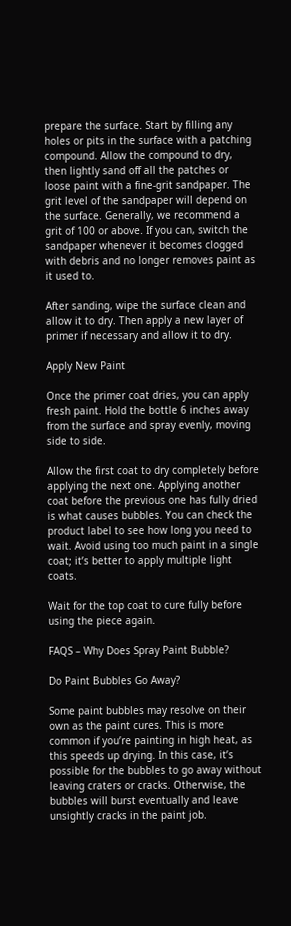prepare the surface. Start by filling any holes or pits in the surface with a patching compound. Allow the compound to dry, then lightly sand off all the patches or loose paint with a fine-grit sandpaper. The grit level of the sandpaper will depend on the surface. Generally, we recommend a grit of 100 or above. If you can, switch the sandpaper whenever it becomes clogged with debris and no longer removes paint as it used to.

After sanding, wipe the surface clean and allow it to dry. Then apply a new layer of primer if necessary and allow it to dry.

Apply New Paint

Once the primer coat dries, you can apply fresh paint. Hold the bottle 6 inches away from the surface and spray evenly, moving side to side.

Allow the first coat to dry completely before applying the next one. Applying another coat before the previous one has fully dried is what causes bubbles. You can check the product label to see how long you need to wait. Avoid using too much paint in a single coat; it’s better to apply multiple light coats.

Wait for the top coat to cure fully before using the piece again.

FAQS – Why Does Spray Paint Bubble?

Do Paint Bubbles Go Away?

Some paint bubbles may resolve on their own as the paint cures. This is more common if you’re painting in high heat, as this speeds up drying. In this case, it’s possible for the bubbles to go away without leaving craters or cracks. Otherwise, the bubbles will burst eventually and leave unsightly cracks in the paint job.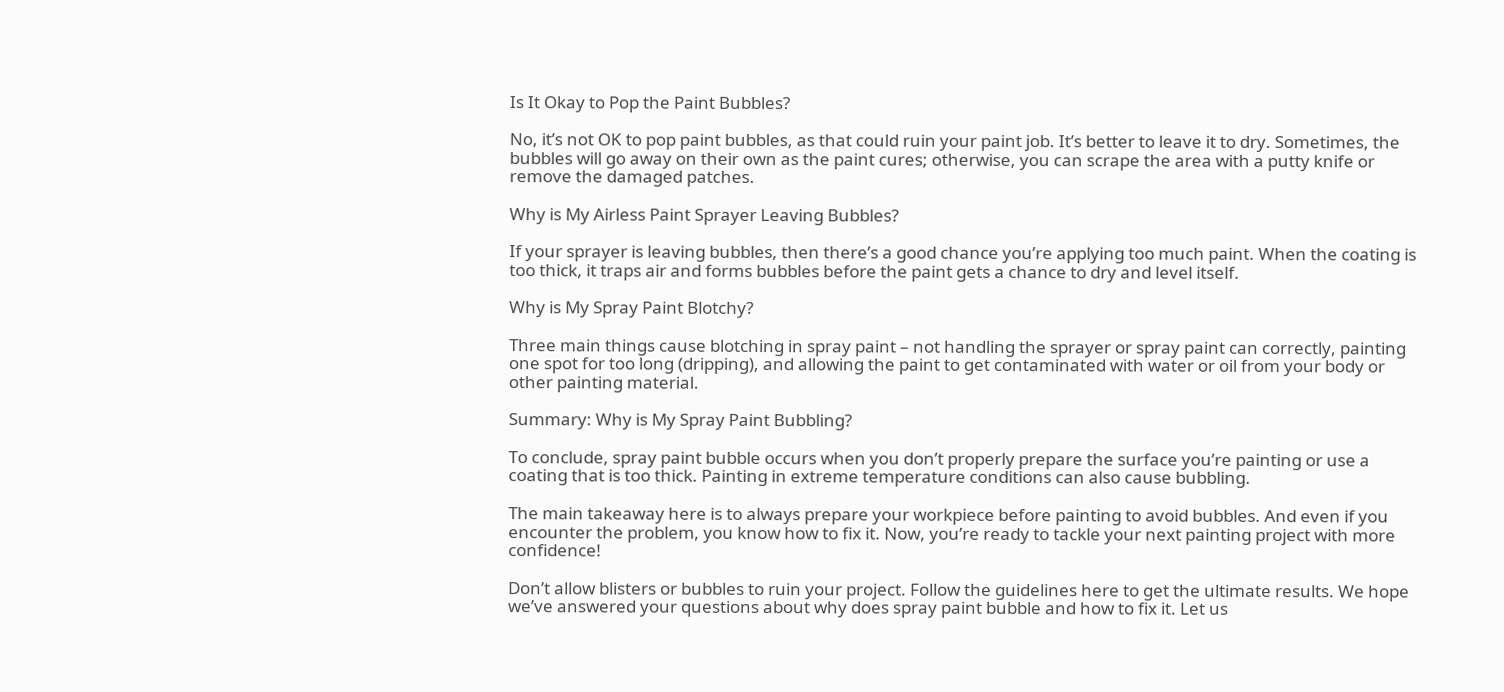Is It Okay to Pop the Paint Bubbles?

No, it’s not OK to pop paint bubbles, as that could ruin your paint job. It’s better to leave it to dry. Sometimes, the bubbles will go away on their own as the paint cures; otherwise, you can scrape the area with a putty knife or remove the damaged patches.

Why is My Airless Paint Sprayer Leaving Bubbles?

If your sprayer is leaving bubbles, then there’s a good chance you’re applying too much paint. When the coating is too thick, it traps air and forms bubbles before the paint gets a chance to dry and level itself.

Why is My Spray Paint Blotchy?

Three main things cause blotching in spray paint – not handling the sprayer or spray paint can correctly, painting one spot for too long (dripping), and allowing the paint to get contaminated with water or oil from your body or other painting material.

Summary: Why is My Spray Paint Bubbling?

To conclude, spray paint bubble occurs when you don’t properly prepare the surface you’re painting or use a coating that is too thick. Painting in extreme temperature conditions can also cause bubbling.

The main takeaway here is to always prepare your workpiece before painting to avoid bubbles. And even if you encounter the problem, you know how to fix it. Now, you’re ready to tackle your next painting project with more confidence!

Don’t allow blisters or bubbles to ruin your project. Follow the guidelines here to get the ultimate results. We hope we’ve answered your questions about why does spray paint bubble and how to fix it. Let us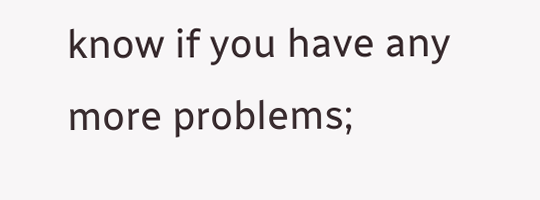know if you have any more problems;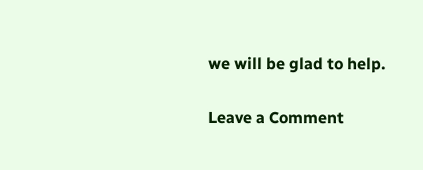we will be glad to help.

Leave a Comment